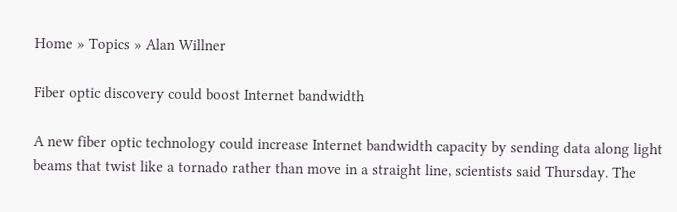Home » Topics » Alan Willner

Fiber optic discovery could boost Internet bandwidth

A new fiber optic technology could increase Internet bandwidth capacity by sending data along light beams that twist like a tornado rather than move in a straight line, scientists said Thursday. The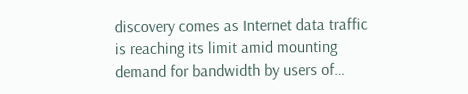discovery comes as Internet data traffic is reaching its limit amid mounting demand for bandwidth by users of…